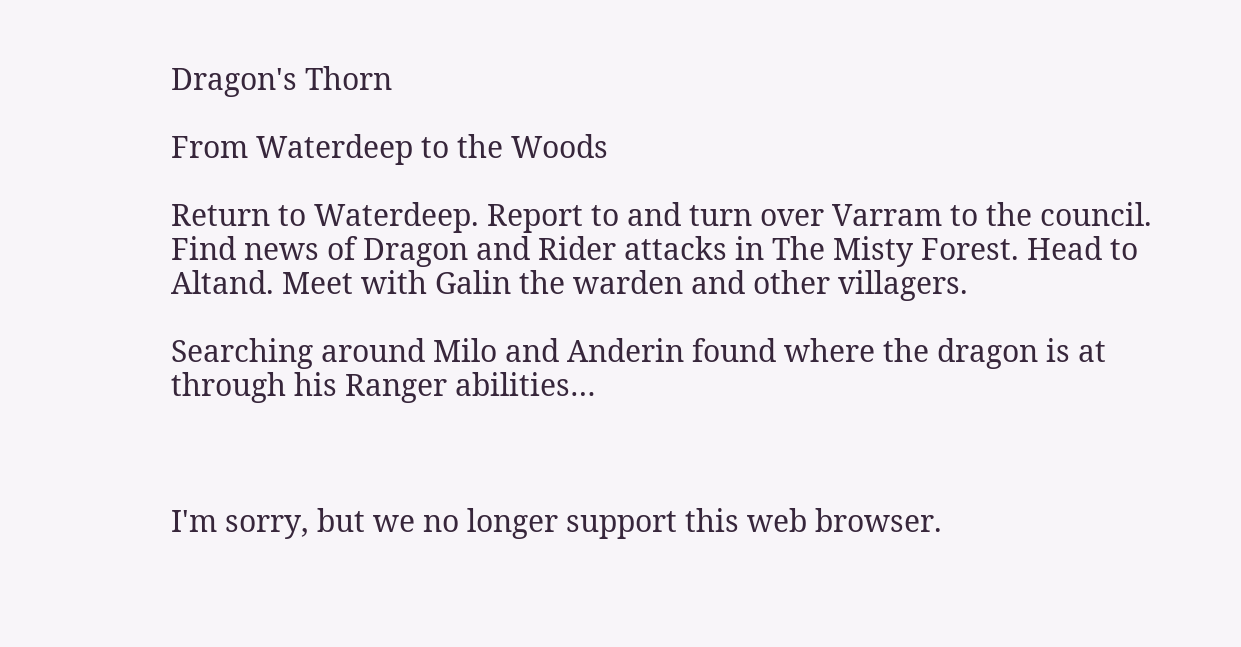Dragon's Thorn

From Waterdeep to the Woods

Return to Waterdeep. Report to and turn over Varram to the council. Find news of Dragon and Rider attacks in The Misty Forest. Head to Altand. Meet with Galin the warden and other villagers.

Searching around Milo and Anderin found where the dragon is at through his Ranger abilities…



I'm sorry, but we no longer support this web browser.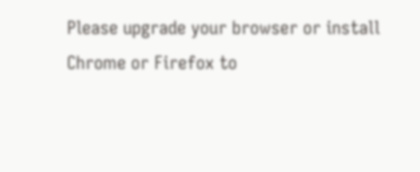Please upgrade your browser or install Chrome or Firefox to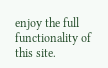enjoy the full functionality of this site.